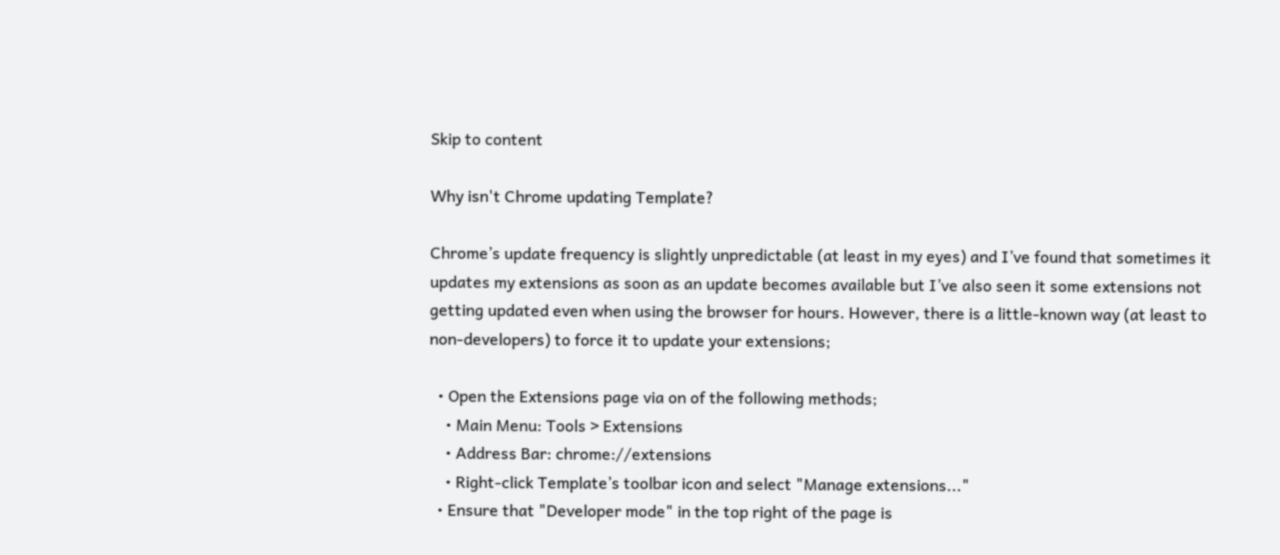Skip to content

Why isn't Chrome updating Template?

Chrome’s update frequency is slightly unpredictable (at least in my eyes) and I’ve found that sometimes it updates my extensions as soon as an update becomes available but I’ve also seen it some extensions not getting updated even when using the browser for hours. However, there is a little-known way (at least to non-developers) to force it to update your extensions;

  • Open the Extensions page via on of the following methods;
    • Main Menu: Tools > Extensions
    • Address Bar: chrome://extensions
    • Right-click Template’s toolbar icon and select "Manage extensions..."
  • Ensure that "Developer mode" in the top right of the page is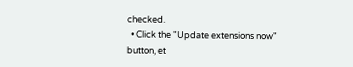checked.
  • Click the "Update extensions now" button, et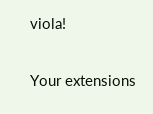viola!

Your extensions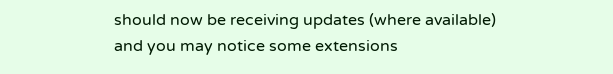should now be receiving updates (where available) and you may notice some extensions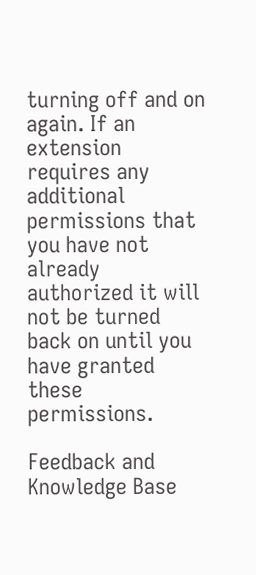turning off and on again. If an extension requires any additional permissions that you have not already authorized it will not be turned back on until you have granted these permissions.

Feedback and Knowledge Base